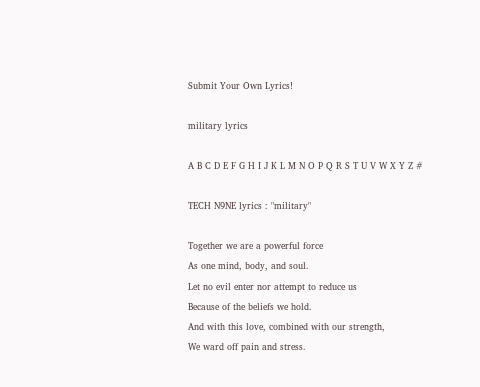Submit Your Own Lyrics!

military lyrics

A B C D E F G H I J K L M N O P Q R S T U V W X Y Z #

TECH N9NE lyrics : "military"

Together we are a powerful force
As one mind, body, and soul.
Let no evil enter nor attempt to reduce us
Because of the beliefs we hold.
And with this love, combined with our strength,
We ward off pain and stress.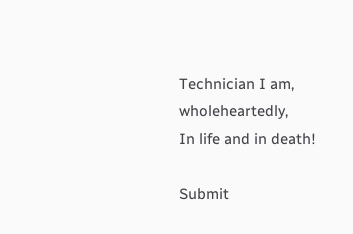Technician I am, wholeheartedly,
In life and in death!

Submit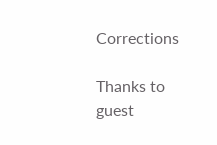Corrections

Thanks to guest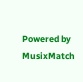Powered by MusixMatch